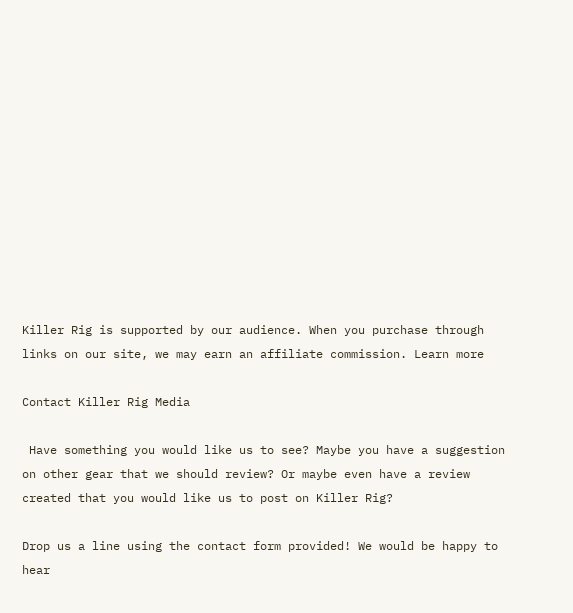Killer Rig is supported by our audience. When you purchase through links on our site, we may earn an affiliate commission. Learn more

Contact Killer Rig Media

 Have something you would like us to see? Maybe you have a suggestion on other gear that we should review? Or maybe even have a review created that you would like us to post on Killer Rig?

Drop us a line using the contact form provided! We would be happy to hear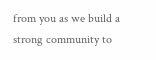from you as we build a strong community to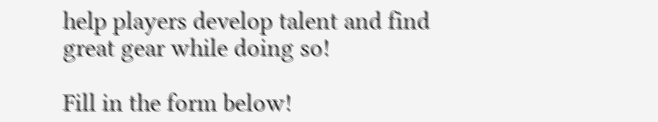help players develop talent and find great gear while doing so!

Fill in the form below!